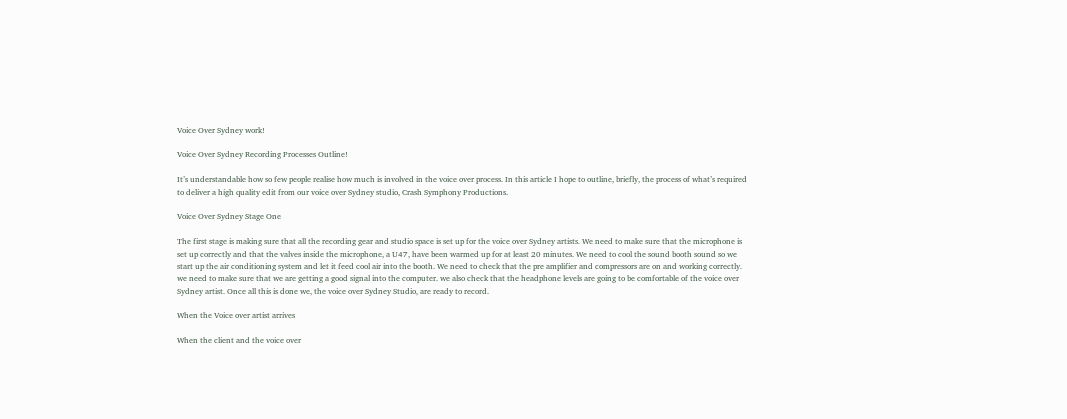Voice Over Sydney work!

Voice Over Sydney Recording Processes Outline!

It’s understandable how so few people realise how much is involved in the voice over process. In this article I hope to outline, briefly, the process of what’s required to deliver a high quality edit from our voice over Sydney studio, Crash Symphony Productions.

Voice Over Sydney Stage One

The first stage is making sure that all the recording gear and studio space is set up for the voice over Sydney artists. We need to make sure that the microphone is set up correctly and that the valves inside the microphone, a U47, have been warmed up for at least 20 minutes. We need to cool the sound booth sound so we start up the air conditioning system and let it feed cool air into the booth. We need to check that the pre amplifier and compressors are on and working correctly. we need to make sure that we are getting a good signal into the computer. we also check that the headphone levels are going to be comfortable of the voice over Sydney artist. Once all this is done we, the voice over Sydney Studio, are ready to record.

When the Voice over artist arrives

When the client and the voice over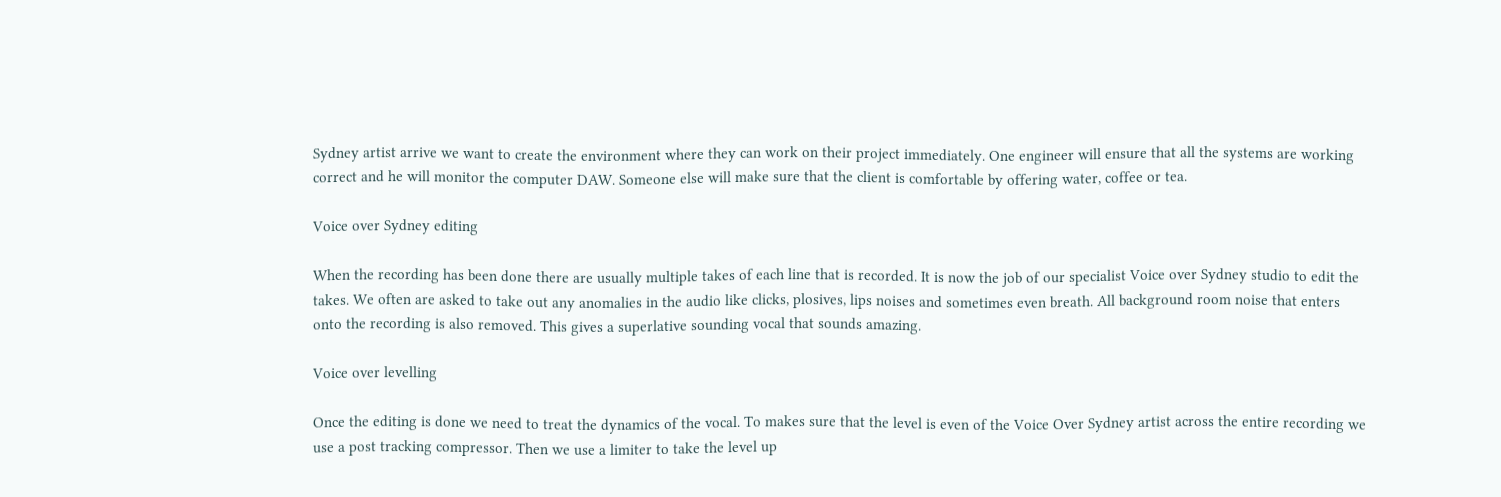Sydney artist arrive we want to create the environment where they can work on their project immediately. One engineer will ensure that all the systems are working correct and he will monitor the computer DAW. Someone else will make sure that the client is comfortable by offering water, coffee or tea.

Voice over Sydney editing

When the recording has been done there are usually multiple takes of each line that is recorded. It is now the job of our specialist Voice over Sydney studio to edit the takes. We often are asked to take out any anomalies in the audio like clicks, plosives, lips noises and sometimes even breath. All background room noise that enters onto the recording is also removed. This gives a superlative sounding vocal that sounds amazing.

Voice over levelling

Once the editing is done we need to treat the dynamics of the vocal. To makes sure that the level is even of the Voice Over Sydney artist across the entire recording we use a post tracking compressor. Then we use a limiter to take the level up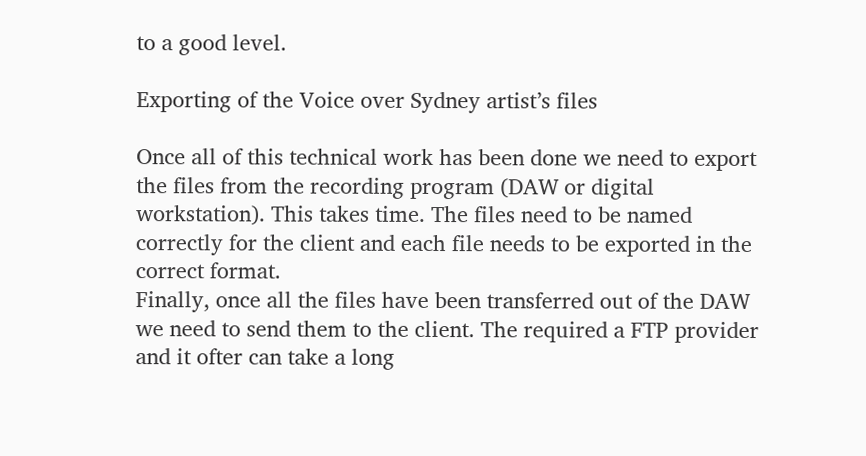to a good level.

Exporting of the Voice over Sydney artist’s files

Once all of this technical work has been done we need to export the files from the recording program (DAW or digital workstation). This takes time. The files need to be named correctly for the client and each file needs to be exported in the correct format.
Finally, once all the files have been transferred out of the DAW we need to send them to the client. The required a FTP provider and it ofter can take a long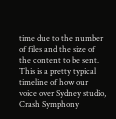time due to the number of files and the size of the content to be sent.
This is a pretty typical timeline of how our voice over Sydney studio, Crash Symphony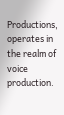Productions, operates in the realm of voice production.